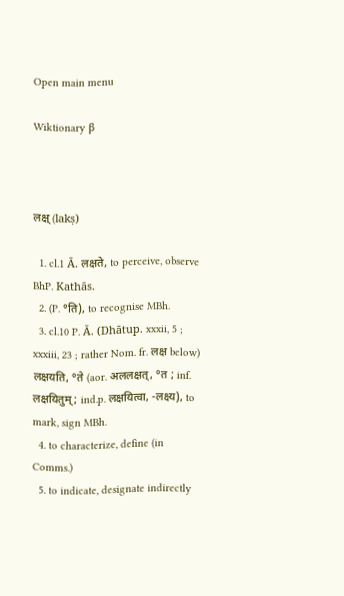Open main menu

Wiktionary β



लक्ष् (lakṣ)

  1. cl.1 Ā. लक्षते, to perceive, observe BhP. Kathās.
  2. (P. °ति), to recognise MBh.
  3. cl.10 P. Ā. (Dhātup. xxxii, 5 ; xxxiii, 23 ; rather Nom. fr. लक्ष below) लक्षयति, °ते (aor. अललक्षत्, °त ; inf. लक्षयितुम् ; ind.p. लक्षयित्वा, -लक्ष्य), to mark, sign MBh.
  4. to characterize, define (in Comms.)
  5. to indicate, designate indirectly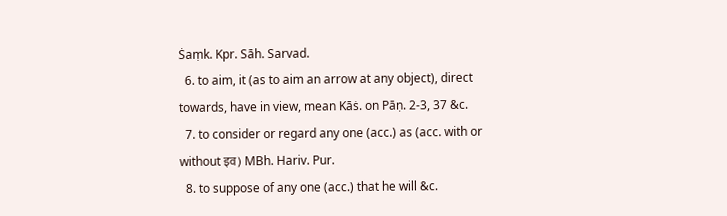Ṡaṃk. Kpr. Sāh. Sarvad.
  6. to aim, it (as to aim an arrow at any object), direct towards, have in view, mean Kāṡ. on Pāṇ. 2-3, 37 &c.
  7. to consider or regard any one (acc.) as (acc. with or without इव) MBh. Hariv. Pur.
  8. to suppose of any one (acc.) that he will &c.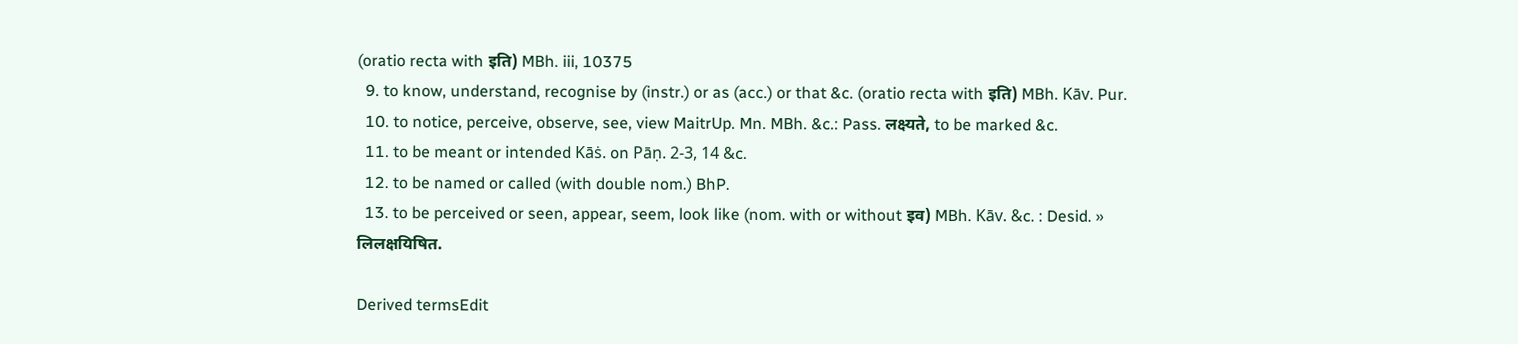(oratio recta with इति) MBh. iii, 10375
  9. to know, understand, recognise by (instr.) or as (acc.) or that &c. (oratio recta with इति) MBh. Kāv. Pur.
  10. to notice, perceive, observe, see, view MaitrUp. Mn. MBh. &c.: Pass. लक्ष्यते, to be marked &c.
  11. to be meant or intended Kāṡ. on Pāṇ. 2-3, 14 &c.
  12. to be named or called (with double nom.) BhP.
  13. to be perceived or seen, appear, seem, look like (nom. with or without इव) MBh. Kāv. &c. : Desid. » लिलक्षयिषित.

Derived termsEdit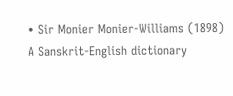• Sir Monier Monier-Williams (1898) A Sanskrit-English dictionary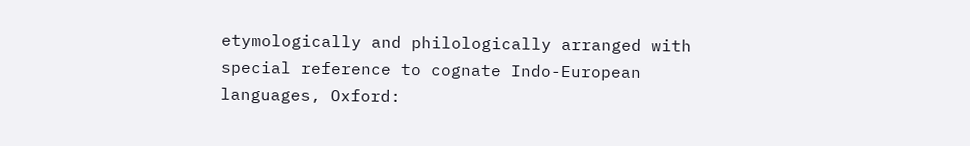etymologically and philologically arranged with special reference to cognate Indo-European languages, Oxford: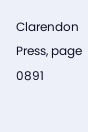Clarendon Press, page 0891